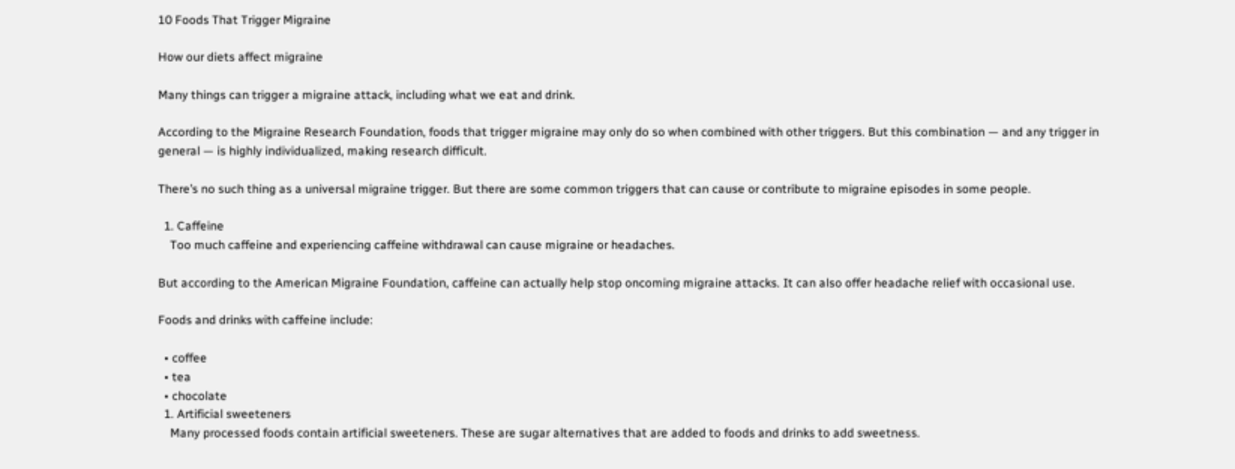10 Foods That Trigger Migraine

How our diets affect migraine

Many things can trigger a migraine attack, including what we eat and drink.

According to the Migraine Research Foundation, foods that trigger migraine may only do so when combined with other triggers. But this combination — and any trigger in general — is highly individualized, making research difficult.

There’s no such thing as a universal migraine trigger. But there are some common triggers that can cause or contribute to migraine episodes in some people.

  1. Caffeine
    Too much caffeine and experiencing caffeine withdrawal can cause migraine or headaches.

But according to the American Migraine Foundation, caffeine can actually help stop oncoming migraine attacks. It can also offer headache relief with occasional use.

Foods and drinks with caffeine include:

  • coffee
  • tea
  • chocolate
  1. Artificial sweeteners
    Many processed foods contain artificial sweeteners. These are sugar alternatives that are added to foods and drinks to add sweetness.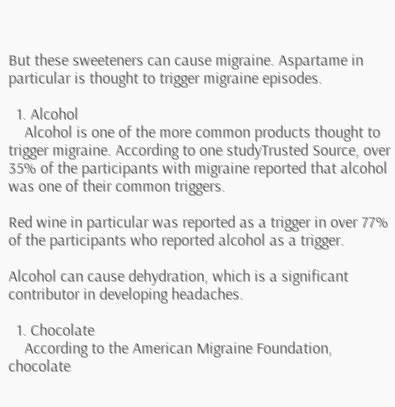But these sweeteners can cause migraine. Aspartame in particular is thought to trigger migraine episodes.

  1. Alcohol
    Alcohol is one of the more common products thought to trigger migraine. According to one studyTrusted Source, over 35% of the participants with migraine reported that alcohol was one of their common triggers.

Red wine in particular was reported as a trigger in over 77% of the participants who reported alcohol as a trigger.

Alcohol can cause dehydration, which is a significant contributor in developing headaches.

  1. Chocolate
    According to the American Migraine Foundation, chocolate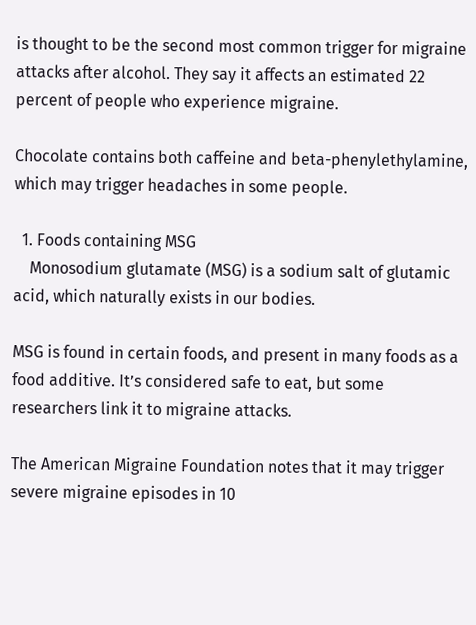is thought to be the second most common trigger for migraine attacks after alcohol. They say it affects an estimated 22 percent of people who experience migraine.

Chocolate contains both caffeine and beta-phenylethylamine, which may trigger headaches in some people.

  1. Foods containing MSG
    Monosodium glutamate (MSG) is a sodium salt of glutamic acid, which naturally exists in our bodies.

MSG is found in certain foods, and present in many foods as a food additive. It’s considered safe to eat, but some researchers link it to migraine attacks.

The American Migraine Foundation notes that it may trigger severe migraine episodes in 10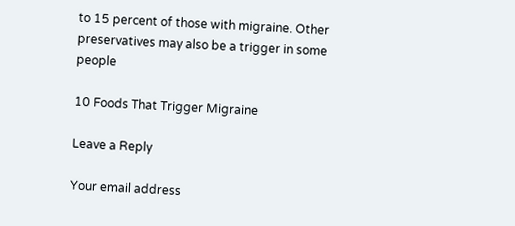to 15 percent of those with migraine. Other preservatives may also be a trigger in some people

10 Foods That Trigger Migraine

Leave a Reply

Your email address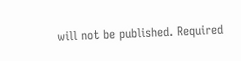will not be published. Required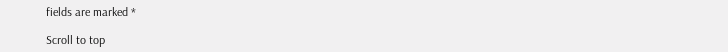fields are marked *

Scroll to top